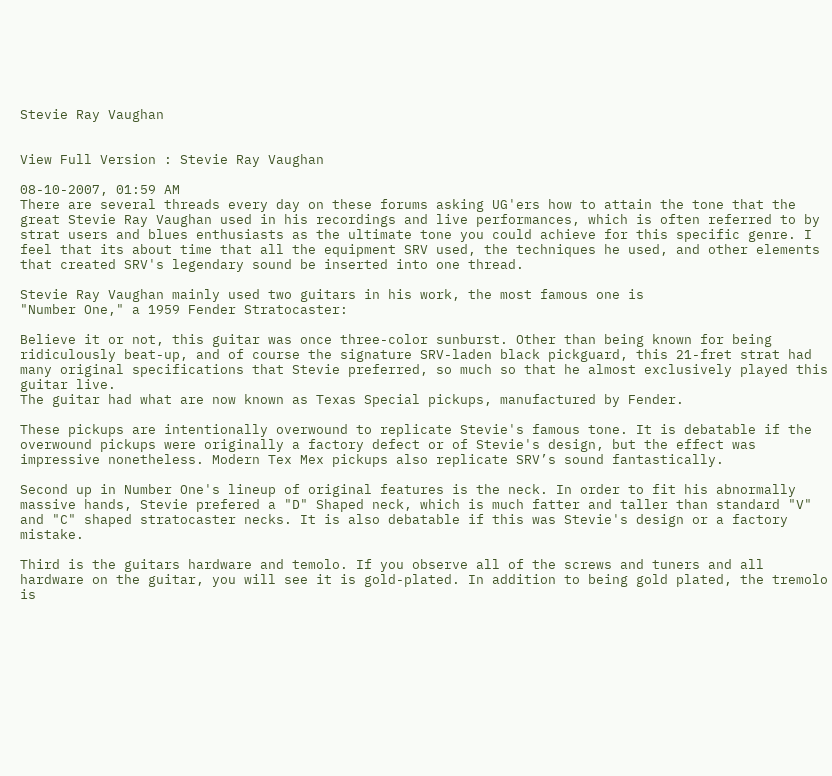Stevie Ray Vaughan


View Full Version : Stevie Ray Vaughan

08-10-2007, 01:59 AM
There are several threads every day on these forums asking UG'ers how to attain the tone that the great Stevie Ray Vaughan used in his recordings and live performances, which is often referred to by strat users and blues enthusiasts as the ultimate tone you could achieve for this specific genre. I feel that its about time that all the equipment SRV used, the techniques he used, and other elements that created SRV's legendary sound be inserted into one thread.

Stevie Ray Vaughan mainly used two guitars in his work, the most famous one is
"Number One," a 1959 Fender Stratocaster:

Believe it or not, this guitar was once three-color sunburst. Other than being known for being ridiculously beat-up, and of course the signature SRV-laden black pickguard, this 21-fret strat had many original specifications that Stevie preferred, so much so that he almost exclusively played this guitar live.
The guitar had what are now known as Texas Special pickups, manufactured by Fender.

These pickups are intentionally overwound to replicate Stevie's famous tone. It is debatable if the overwound pickups were originally a factory defect or of Stevie's design, but the effect was impressive nonetheless. Modern Tex Mex pickups also replicate SRV’s sound fantastically.

Second up in Number One's lineup of original features is the neck. In order to fit his abnormally massive hands, Stevie prefered a "D" Shaped neck, which is much fatter and taller than standard "V" and "C" shaped stratocaster necks. It is also debatable if this was Stevie's design or a factory mistake.

Third is the guitars hardware and temolo. If you observe all of the screws and tuners and all hardware on the guitar, you will see it is gold-plated. In addition to being gold plated, the tremolo is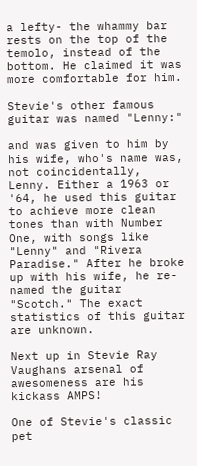a lefty- the whammy bar rests on the top of the temolo, instead of the bottom. He claimed it was more comfortable for him.

Stevie's other famous guitar was named "Lenny:"

and was given to him by his wife, who's name was, not coincidentally, Lenny. Either a 1963 or '64, he used this guitar to achieve more clean tones than with Number One, with songs like "Lenny" and "Rivera Paradise." After he broke up with his wife, he re-named the guitar "Scotch." The exact statistics of this guitar are unknown.

Next up in Stevie Ray Vaughans arsenal of awesomeness are his kickass AMPS!

One of Stevie's classic pet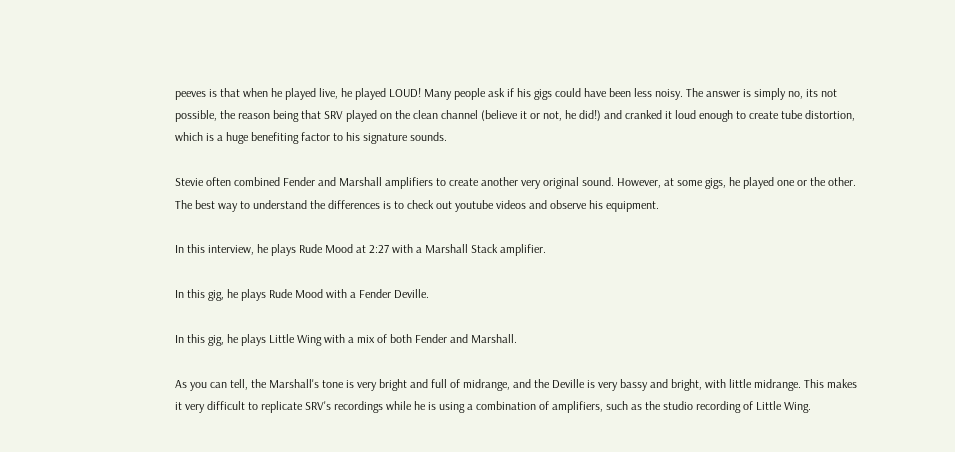peeves is that when he played live, he played LOUD! Many people ask if his gigs could have been less noisy. The answer is simply no, its not possible, the reason being that SRV played on the clean channel (believe it or not, he did!) and cranked it loud enough to create tube distortion, which is a huge benefiting factor to his signature sounds.

Stevie often combined Fender and Marshall amplifiers to create another very original sound. However, at some gigs, he played one or the other. The best way to understand the differences is to check out youtube videos and observe his equipment.

In this interview, he plays Rude Mood at 2:27 with a Marshall Stack amplifier.

In this gig, he plays Rude Mood with a Fender Deville.

In this gig, he plays Little Wing with a mix of both Fender and Marshall.

As you can tell, the Marshall's tone is very bright and full of midrange, and the Deville is very bassy and bright, with little midrange. This makes it very difficult to replicate SRV's recordings while he is using a combination of amplifiers, such as the studio recording of Little Wing.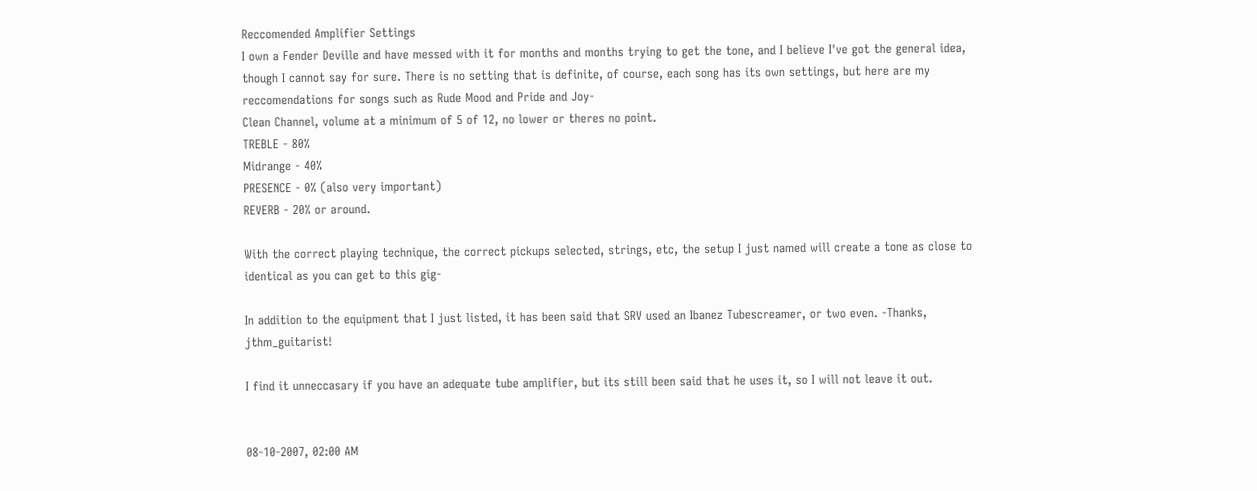Reccomended Amplifier Settings
I own a Fender Deville and have messed with it for months and months trying to get the tone, and I believe I've got the general idea, though I cannot say for sure. There is no setting that is definite, of course, each song has its own settings, but here are my reccomendations for songs such as Rude Mood and Pride and Joy-
Clean Channel, volume at a minimum of 5 of 12, no lower or theres no point.
TREBLE - 80%
Midrange - 40%
PRESENCE - 0% (also very important)
REVERB - 20% or around.

With the correct playing technique, the correct pickups selected, strings, etc, the setup I just named will create a tone as close to identical as you can get to this gig-

In addition to the equipment that I just listed, it has been said that SRV used an Ibanez Tubescreamer, or two even. -Thanks, jthm_guitarist!

I find it unneccasary if you have an adequate tube amplifier, but its still been said that he uses it, so I will not leave it out.


08-10-2007, 02:00 AM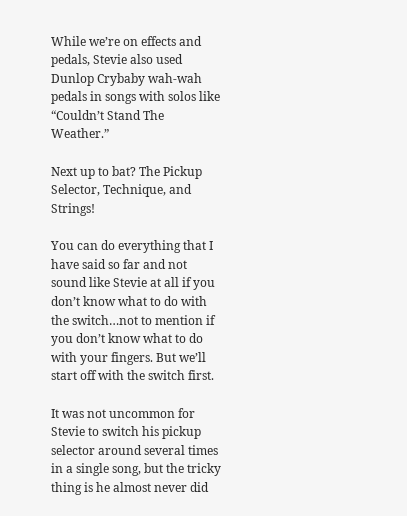While we’re on effects and pedals, Stevie also used Dunlop Crybaby wah-wah pedals in songs with solos like “Couldn’t Stand The Weather.”

Next up to bat? The Pickup Selector, Technique, and Strings!

You can do everything that I have said so far and not sound like Stevie at all if you don’t know what to do with the switch…not to mention if you don’t know what to do with your fingers. But we’ll start off with the switch first.

It was not uncommon for Stevie to switch his pickup selector around several times in a single song, but the tricky thing is he almost never did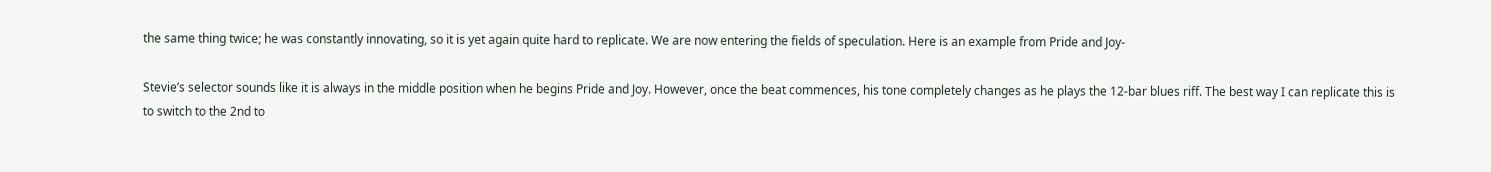the same thing twice; he was constantly innovating, so it is yet again quite hard to replicate. We are now entering the fields of speculation. Here is an example from Pride and Joy-

Stevie’s selector sounds like it is always in the middle position when he begins Pride and Joy. However, once the beat commences, his tone completely changes as he plays the 12-bar blues riff. The best way I can replicate this is to switch to the 2nd to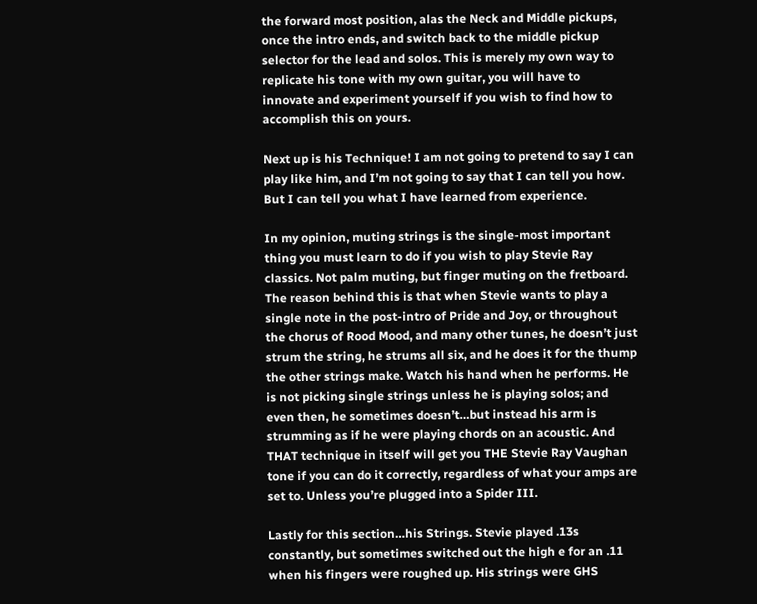the forward most position, alas the Neck and Middle pickups, once the intro ends, and switch back to the middle pickup selector for the lead and solos. This is merely my own way to replicate his tone with my own guitar, you will have to innovate and experiment yourself if you wish to find how to accomplish this on yours.

Next up is his Technique! I am not going to pretend to say I can play like him, and I’m not going to say that I can tell you how. But I can tell you what I have learned from experience.

In my opinion, muting strings is the single-most important thing you must learn to do if you wish to play Stevie Ray classics. Not palm muting, but finger muting on the fretboard. The reason behind this is that when Stevie wants to play a single note in the post-intro of Pride and Joy, or throughout the chorus of Rood Mood, and many other tunes, he doesn’t just strum the string, he strums all six, and he does it for the thump the other strings make. Watch his hand when he performs. He is not picking single strings unless he is playing solos; and even then, he sometimes doesn’t…but instead his arm is strumming as if he were playing chords on an acoustic. And THAT technique in itself will get you THE Stevie Ray Vaughan tone if you can do it correctly, regardless of what your amps are set to. Unless you’re plugged into a Spider III.

Lastly for this section…his Strings. Stevie played .13s constantly, but sometimes switched out the high e for an .11 when his fingers were roughed up. His strings were GHS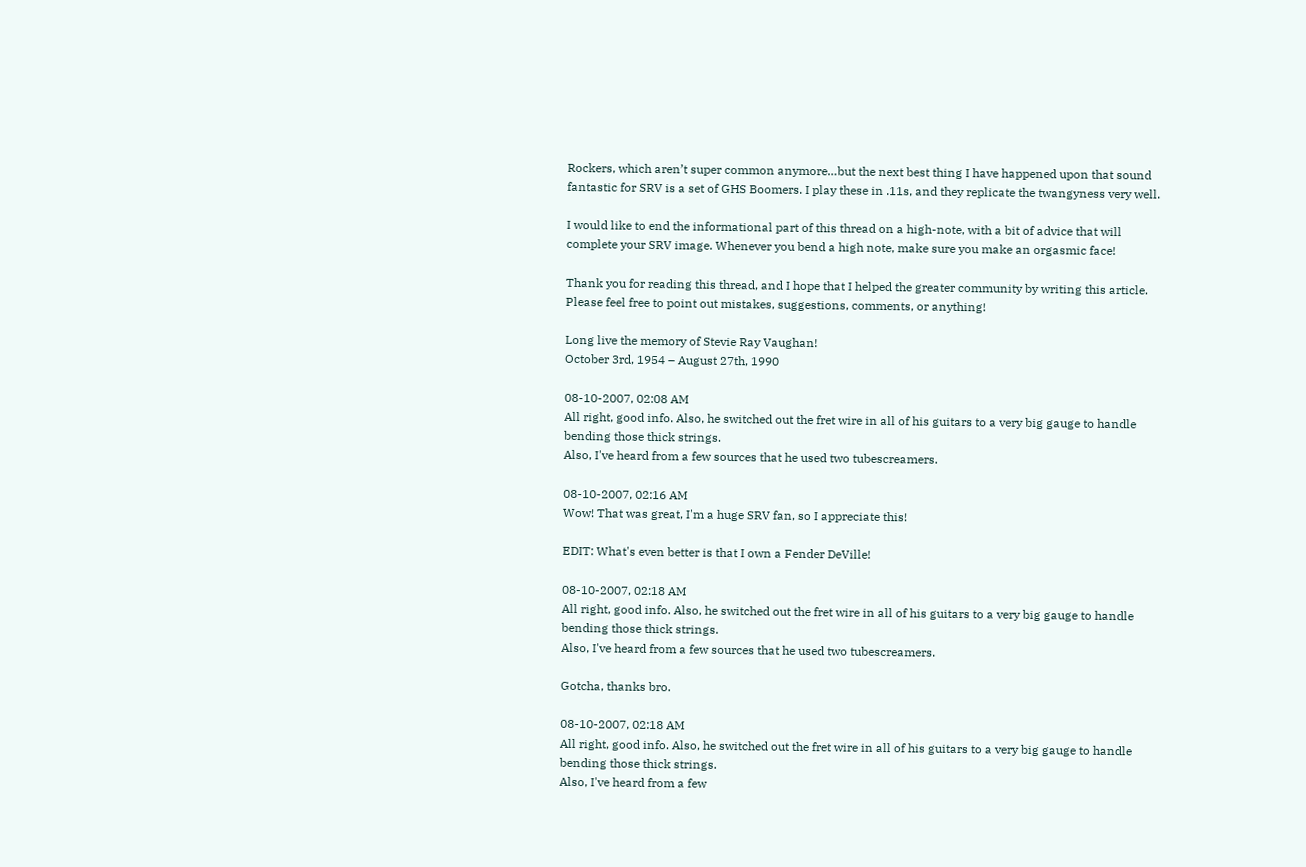Rockers, which aren’t super common anymore…but the next best thing I have happened upon that sound fantastic for SRV is a set of GHS Boomers. I play these in .11s, and they replicate the twangyness very well.

I would like to end the informational part of this thread on a high-note, with a bit of advice that will complete your SRV image. Whenever you bend a high note, make sure you make an orgasmic face!

Thank you for reading this thread, and I hope that I helped the greater community by writing this article. Please feel free to point out mistakes, suggestions, comments, or anything!

Long live the memory of Stevie Ray Vaughan!
October 3rd, 1954 – August 27th, 1990

08-10-2007, 02:08 AM
All right, good info. Also, he switched out the fret wire in all of his guitars to a very big gauge to handle bending those thick strings.
Also, I've heard from a few sources that he used two tubescreamers.

08-10-2007, 02:16 AM
Wow! That was great, I'm a huge SRV fan, so I appreciate this!

EDIT: What's even better is that I own a Fender DeVille!

08-10-2007, 02:18 AM
All right, good info. Also, he switched out the fret wire in all of his guitars to a very big gauge to handle bending those thick strings.
Also, I've heard from a few sources that he used two tubescreamers.

Gotcha, thanks bro.

08-10-2007, 02:18 AM
All right, good info. Also, he switched out the fret wire in all of his guitars to a very big gauge to handle bending those thick strings.
Also, I've heard from a few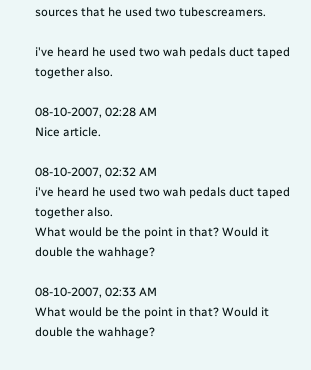sources that he used two tubescreamers.

i've heard he used two wah pedals duct taped together also.

08-10-2007, 02:28 AM
Nice article.

08-10-2007, 02:32 AM
i've heard he used two wah pedals duct taped together also.
What would be the point in that? Would it double the wahhage?

08-10-2007, 02:33 AM
What would be the point in that? Would it double the wahhage?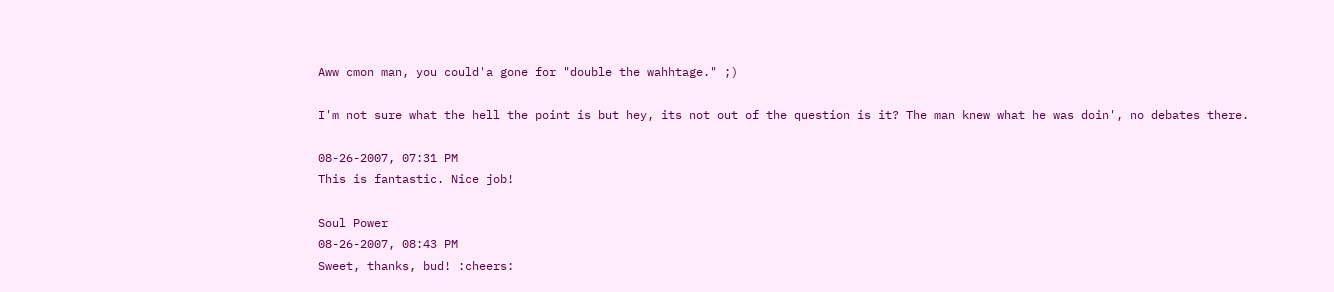Aww cmon man, you could'a gone for "double the wahhtage." ;)

I'm not sure what the hell the point is but hey, its not out of the question is it? The man knew what he was doin', no debates there.

08-26-2007, 07:31 PM
This is fantastic. Nice job!

Soul Power
08-26-2007, 08:43 PM
Sweet, thanks, bud! :cheers: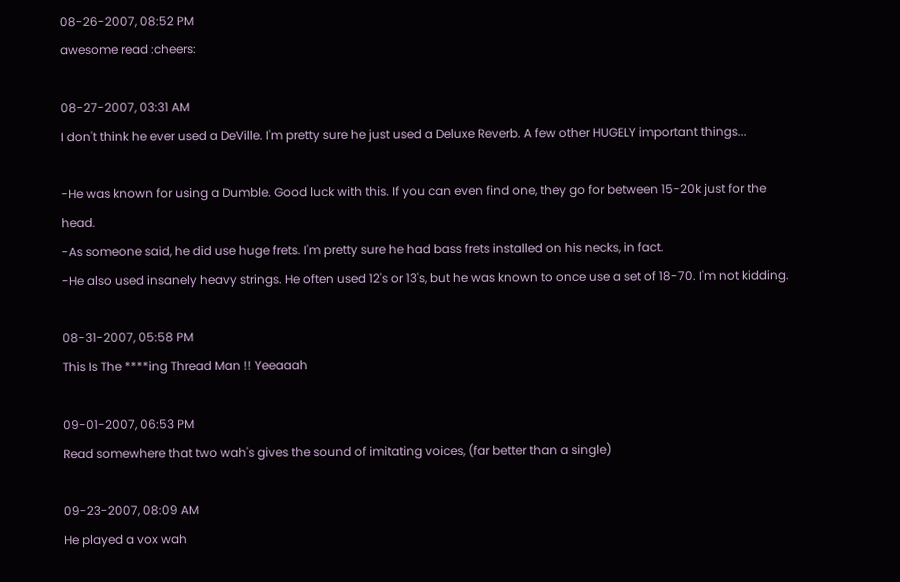08-26-2007, 08:52 PM
awesome read :cheers:

08-27-2007, 03:31 AM
I don't think he ever used a DeVille. I'm pretty sure he just used a Deluxe Reverb. A few other HUGELY important things...

-He was known for using a Dumble. Good luck with this. If you can even find one, they go for between 15-20k just for the head.
-As someone said, he did use huge frets. I'm pretty sure he had bass frets installed on his necks, in fact.
-He also used insanely heavy strings. He often used 12's or 13's, but he was known to once use a set of 18-70. I'm not kidding.

08-31-2007, 05:58 PM
This Is The ****ing Thread Man !! Yeeaaah

09-01-2007, 06:53 PM
Read somewhere that two wah's gives the sound of imitating voices, (far better than a single)

09-23-2007, 08:09 AM
He played a vox wah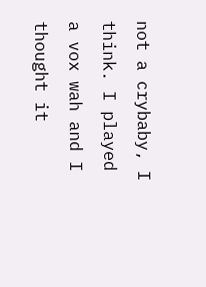not a crybaby, I think. I played a vox wah and I thought it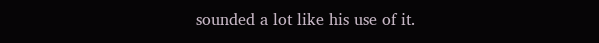sounded a lot like his use of it.